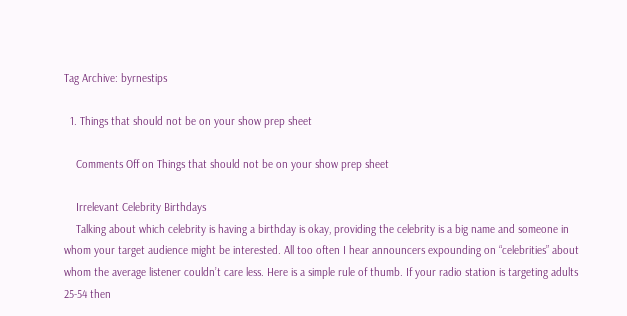Tag Archive: byrnestips

  1. Things that should not be on your show prep sheet

    Comments Off on Things that should not be on your show prep sheet

    Irrelevant Celebrity Birthdays
    Talking about which celebrity is having a birthday is okay, providing the celebrity is a big name and someone in whom your target audience might be interested. All too often I hear announcers expounding on “celebrities” about whom the average listener couldn’t care less. Here is a simple rule of thumb. If your radio station is targeting adults 25-54 then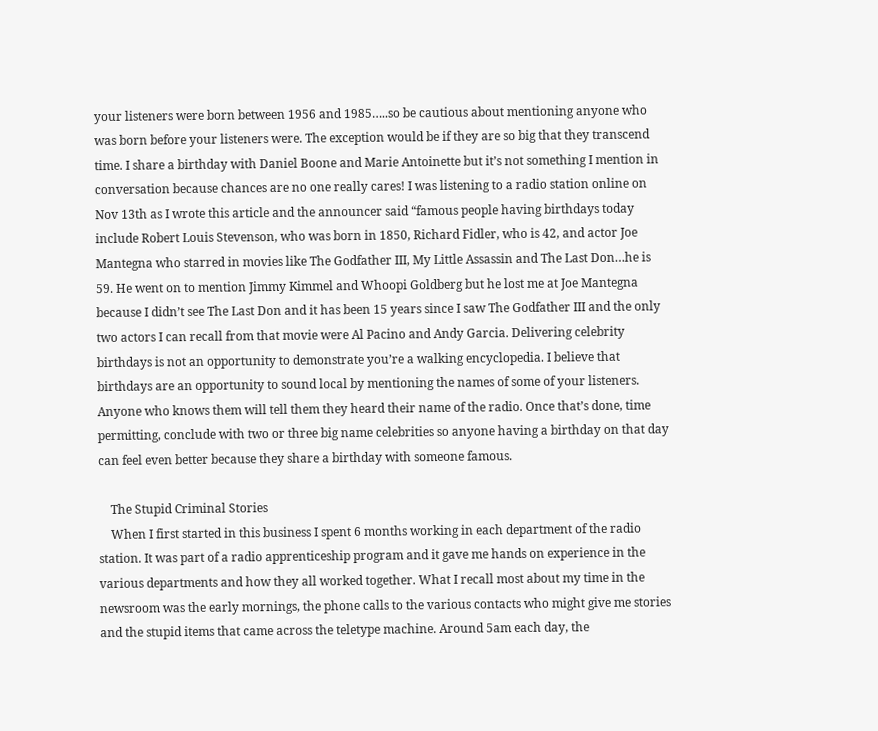your listeners were born between 1956 and 1985…..so be cautious about mentioning anyone who was born before your listeners were. The exception would be if they are so big that they transcend time. I share a birthday with Daniel Boone and Marie Antoinette but it’s not something I mention in conversation because chances are no one really cares! I was listening to a radio station online on Nov 13th as I wrote this article and the announcer said “famous people having birthdays today include Robert Louis Stevenson, who was born in 1850, Richard Fidler, who is 42, and actor Joe Mantegna who starred in movies like The Godfather III, My Little Assassin and The Last Don…he is 59. He went on to mention Jimmy Kimmel and Whoopi Goldberg but he lost me at Joe Mantegna because I didn’t see The Last Don and it has been 15 years since I saw The Godfather III and the only two actors I can recall from that movie were Al Pacino and Andy Garcia. Delivering celebrity birthdays is not an opportunity to demonstrate you’re a walking encyclopedia. I believe that birthdays are an opportunity to sound local by mentioning the names of some of your listeners. Anyone who knows them will tell them they heard their name of the radio. Once that’s done, time permitting, conclude with two or three big name celebrities so anyone having a birthday on that day can feel even better because they share a birthday with someone famous.

    The Stupid Criminal Stories
    When I first started in this business I spent 6 months working in each department of the radio station. It was part of a radio apprenticeship program and it gave me hands on experience in the various departments and how they all worked together. What I recall most about my time in the newsroom was the early mornings, the phone calls to the various contacts who might give me stories and the stupid items that came across the teletype machine. Around 5am each day, the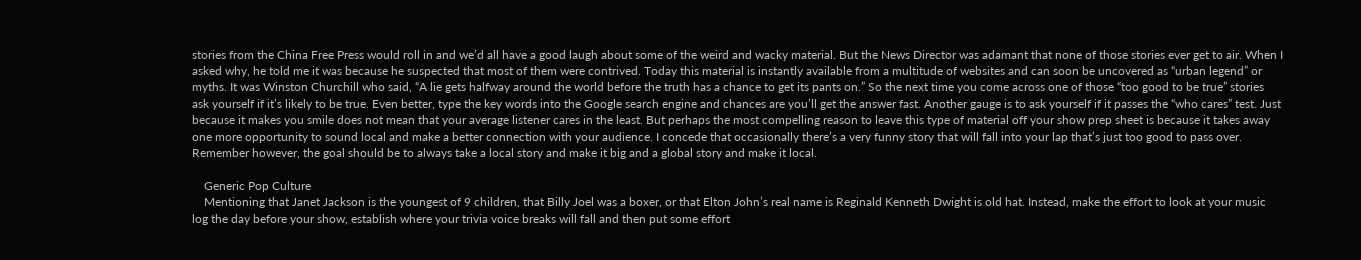stories from the China Free Press would roll in and we’d all have a good laugh about some of the weird and wacky material. But the News Director was adamant that none of those stories ever get to air. When I asked why, he told me it was because he suspected that most of them were contrived. Today this material is instantly available from a multitude of websites and can soon be uncovered as “urban legend” or myths. It was Winston Churchill who said, “A lie gets halfway around the world before the truth has a chance to get its pants on.” So the next time you come across one of those “too good to be true” stories ask yourself if it’s likely to be true. Even better, type the key words into the Google search engine and chances are you’ll get the answer fast. Another gauge is to ask yourself if it passes the “who cares” test. Just because it makes you smile does not mean that your average listener cares in the least. But perhaps the most compelling reason to leave this type of material off your show prep sheet is because it takes away one more opportunity to sound local and make a better connection with your audience. I concede that occasionally there’s a very funny story that will fall into your lap that’s just too good to pass over. Remember however, the goal should be to always take a local story and make it big and a global story and make it local.

    Generic Pop Culture
    Mentioning that Janet Jackson is the youngest of 9 children, that Billy Joel was a boxer, or that Elton John’s real name is Reginald Kenneth Dwight is old hat. Instead, make the effort to look at your music log the day before your show, establish where your trivia voice breaks will fall and then put some effort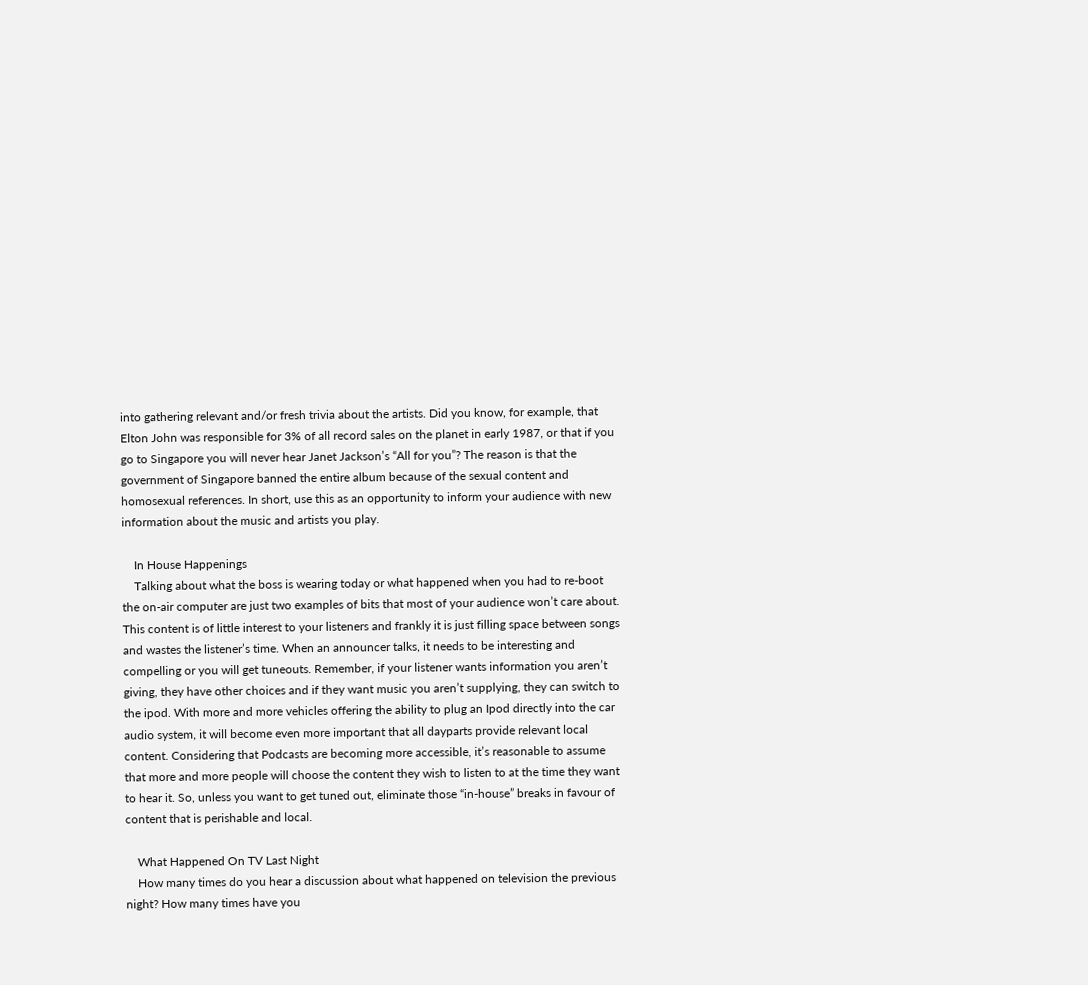into gathering relevant and/or fresh trivia about the artists. Did you know, for example, that Elton John was responsible for 3% of all record sales on the planet in early 1987, or that if you go to Singapore you will never hear Janet Jackson’s “All for you”? The reason is that the government of Singapore banned the entire album because of the sexual content and homosexual references. In short, use this as an opportunity to inform your audience with new information about the music and artists you play.

    In House Happenings
    Talking about what the boss is wearing today or what happened when you had to re-boot the on-air computer are just two examples of bits that most of your audience won’t care about. This content is of little interest to your listeners and frankly it is just filling space between songs and wastes the listener’s time. When an announcer talks, it needs to be interesting and compelling or you will get tuneouts. Remember, if your listener wants information you aren’t giving, they have other choices and if they want music you aren’t supplying, they can switch to the ipod. With more and more vehicles offering the ability to plug an Ipod directly into the car audio system, it will become even more important that all dayparts provide relevant local content. Considering that Podcasts are becoming more accessible, it’s reasonable to assume that more and more people will choose the content they wish to listen to at the time they want to hear it. So, unless you want to get tuned out, eliminate those “in-house” breaks in favour of content that is perishable and local.

    What Happened On TV Last Night
    How many times do you hear a discussion about what happened on television the previous night? How many times have you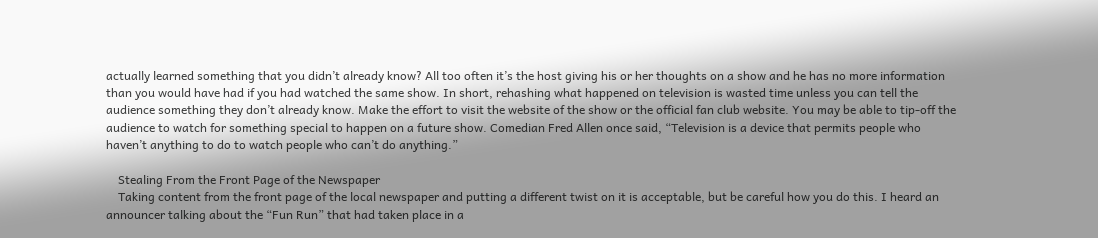actually learned something that you didn’t already know? All too often it’s the host giving his or her thoughts on a show and he has no more information than you would have had if you had watched the same show. In short, rehashing what happened on television is wasted time unless you can tell the audience something they don’t already know. Make the effort to visit the website of the show or the official fan club website. You may be able to tip-off the audience to watch for something special to happen on a future show. Comedian Fred Allen once said, “Television is a device that permits people who haven’t anything to do to watch people who can’t do anything.”

    Stealing From the Front Page of the Newspaper
    Taking content from the front page of the local newspaper and putting a different twist on it is acceptable, but be careful how you do this. I heard an announcer talking about the “Fun Run” that had taken place in a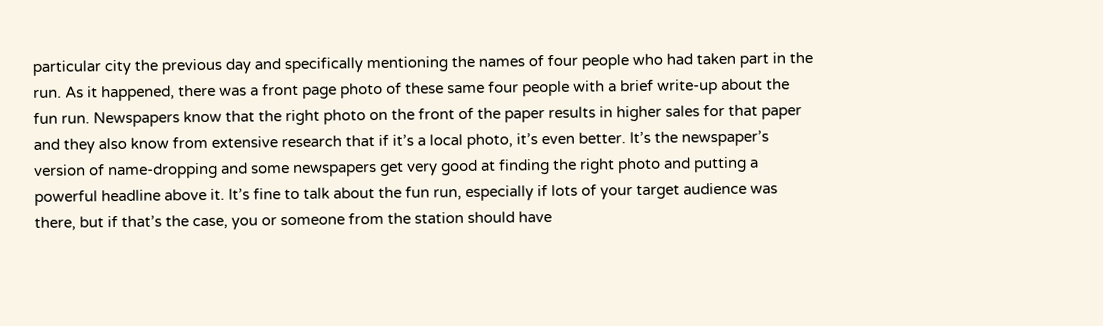particular city the previous day and specifically mentioning the names of four people who had taken part in the run. As it happened, there was a front page photo of these same four people with a brief write-up about the fun run. Newspapers know that the right photo on the front of the paper results in higher sales for that paper and they also know from extensive research that if it’s a local photo, it’s even better. It’s the newspaper’s version of name-dropping and some newspapers get very good at finding the right photo and putting a powerful headline above it. It’s fine to talk about the fun run, especially if lots of your target audience was there, but if that’s the case, you or someone from the station should have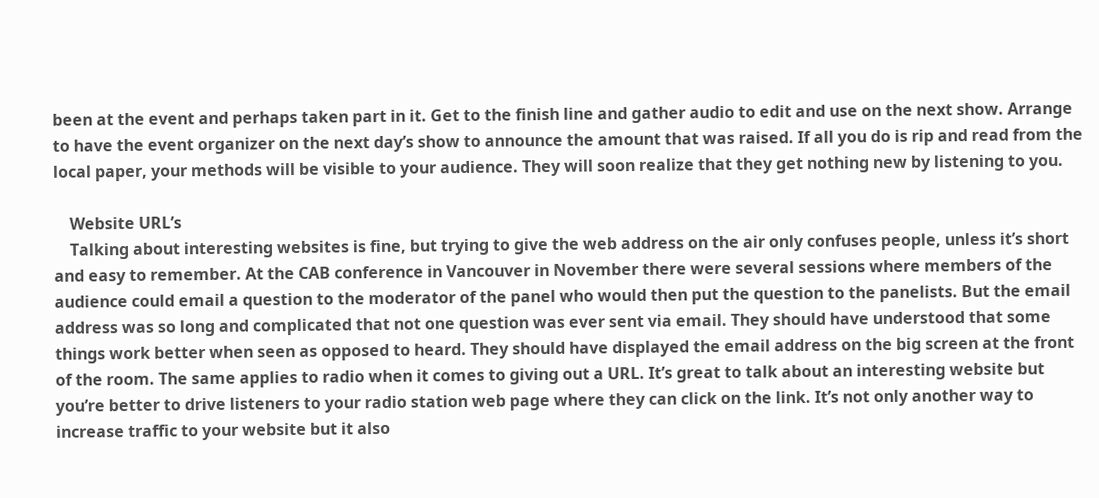been at the event and perhaps taken part in it. Get to the finish line and gather audio to edit and use on the next show. Arrange to have the event organizer on the next day’s show to announce the amount that was raised. If all you do is rip and read from the local paper, your methods will be visible to your audience. They will soon realize that they get nothing new by listening to you.

    Website URL’s
    Talking about interesting websites is fine, but trying to give the web address on the air only confuses people, unless it’s short and easy to remember. At the CAB conference in Vancouver in November there were several sessions where members of the audience could email a question to the moderator of the panel who would then put the question to the panelists. But the email address was so long and complicated that not one question was ever sent via email. They should have understood that some things work better when seen as opposed to heard. They should have displayed the email address on the big screen at the front of the room. The same applies to radio when it comes to giving out a URL. It’s great to talk about an interesting website but you’re better to drive listeners to your radio station web page where they can click on the link. It’s not only another way to increase traffic to your website but it also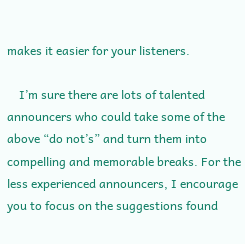makes it easier for your listeners.

    I’m sure there are lots of talented announcers who could take some of the above “do not’s” and turn them into compelling and memorable breaks. For the less experienced announcers, I encourage you to focus on the suggestions found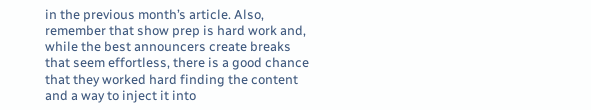in the previous month’s article. Also, remember that show prep is hard work and, while the best announcers create breaks that seem effortless, there is a good chance that they worked hard finding the content and a way to inject it into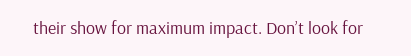their show for maximum impact. Don’t look for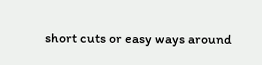short cuts or easy ways around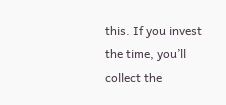this. If you invest the time, you’ll collect the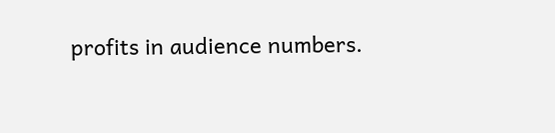profits in audience numbers.